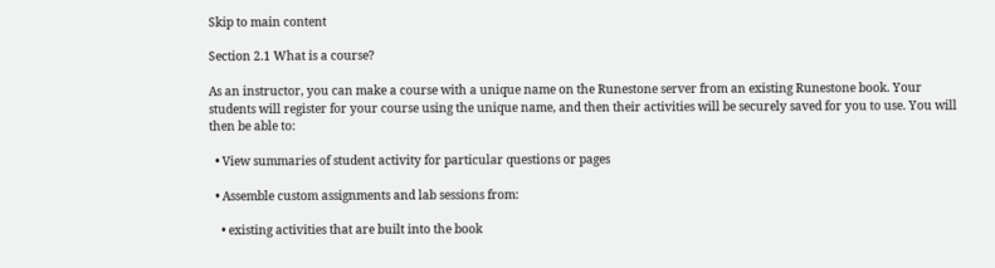Skip to main content

Section 2.1 What is a course?

As an instructor, you can make a course with a unique name on the Runestone server from an existing Runestone book. Your students will register for your course using the unique name, and then their activities will be securely saved for you to use. You will then be able to:

  • View summaries of student activity for particular questions or pages

  • Assemble custom assignments and lab sessions from:

    • existing activities that are built into the book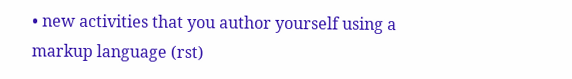• new activities that you author yourself using a markup language (rst)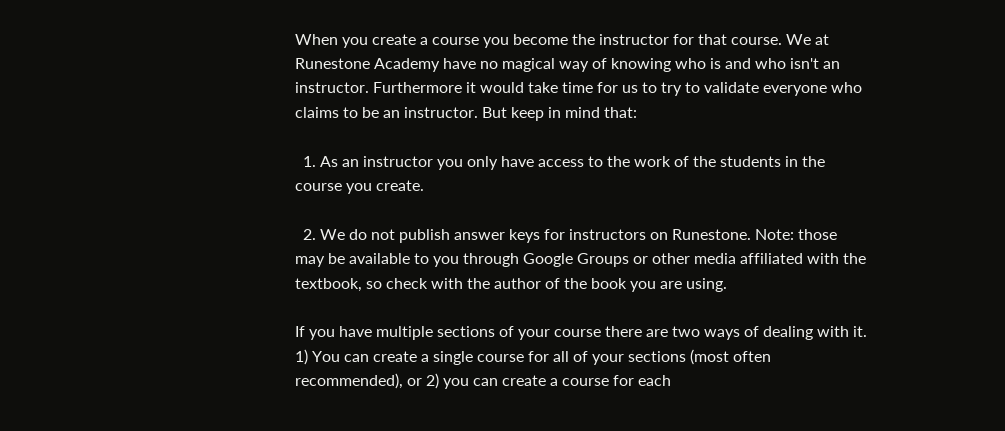When you create a course you become the instructor for that course. We at Runestone Academy have no magical way of knowing who is and who isn't an instructor. Furthermore it would take time for us to try to validate everyone who claims to be an instructor. But keep in mind that:

  1. As an instructor you only have access to the work of the students in the course you create.

  2. We do not publish answer keys for instructors on Runestone. Note: those may be available to you through Google Groups or other media affiliated with the textbook, so check with the author of the book you are using.

If you have multiple sections of your course there are two ways of dealing with it. 1) You can create a single course for all of your sections (most often recommended), or 2) you can create a course for each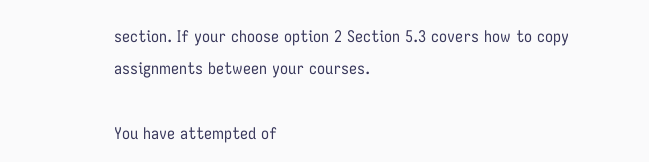section. If your choose option 2 Section 5.3 covers how to copy assignments between your courses.

You have attempted of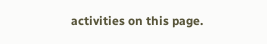activities on this page.